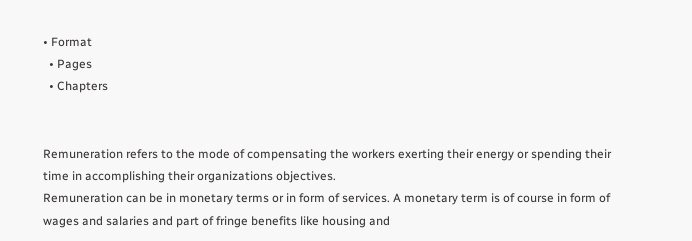• Format
  • Pages
  • Chapters


Remuneration refers to the mode of compensating the workers exerting their energy or spending their time in accomplishing their organizations objectives.
Remuneration can be in monetary terms or in form of services. A monetary term is of course in form of wages and salaries and part of fringe benefits like housing and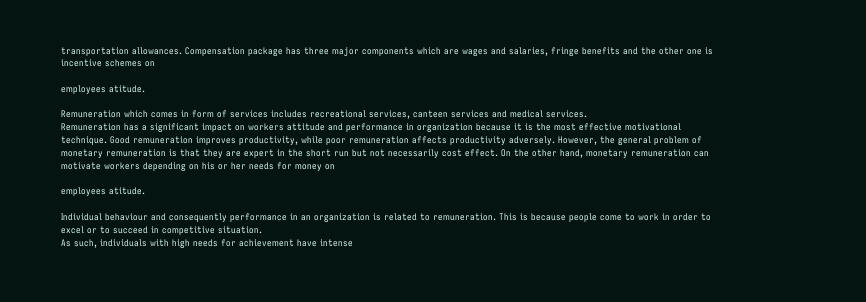transportation allowances. Compensation package has three major components which are wages and salaries, fringe benefits and the other one is incentive schemes on

employees atitude.

Remuneration which comes in form of services includes recreational services, canteen services and medical services.
Remuneration has a significant impact on workers attitude and performance in organization because it is the most effective motivational technique. Good remuneration improves productivity, while poor remuneration affects productivity adversely. However, the general problem of monetary remuneration is that they are expert in the short run but not necessarily cost effect. On the other hand, monetary remuneration can motivate workers depending on his or her needs for money on

employees atitude.

Individual behaviour and consequently performance in an organization is related to remuneration. This is because people come to work in order to excel or to succeed in competitive situation.
As such, individuals with high needs for achievement have intense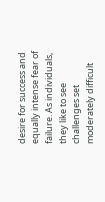desire for success and equally intense fear of failure. As individuals, they like to see challenges set moderately difficult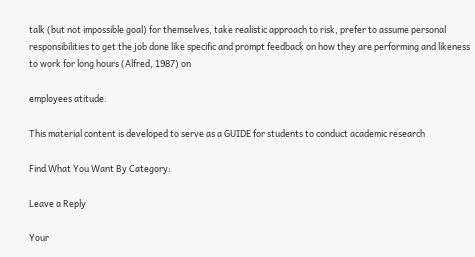talk (but not impossible goal) for themselves, take realistic approach to risk, prefer to assume personal responsibilities to get the job done like specific and prompt feedback on how they are performing and likeness to work for long hours (Alfred, 1987) on

employees atitude.

This material content is developed to serve as a GUIDE for students to conduct academic research

Find What You Want By Category:

Leave a Reply

Your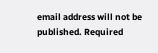email address will not be published. Required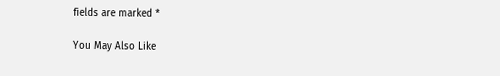fields are marked *

You May Also Like